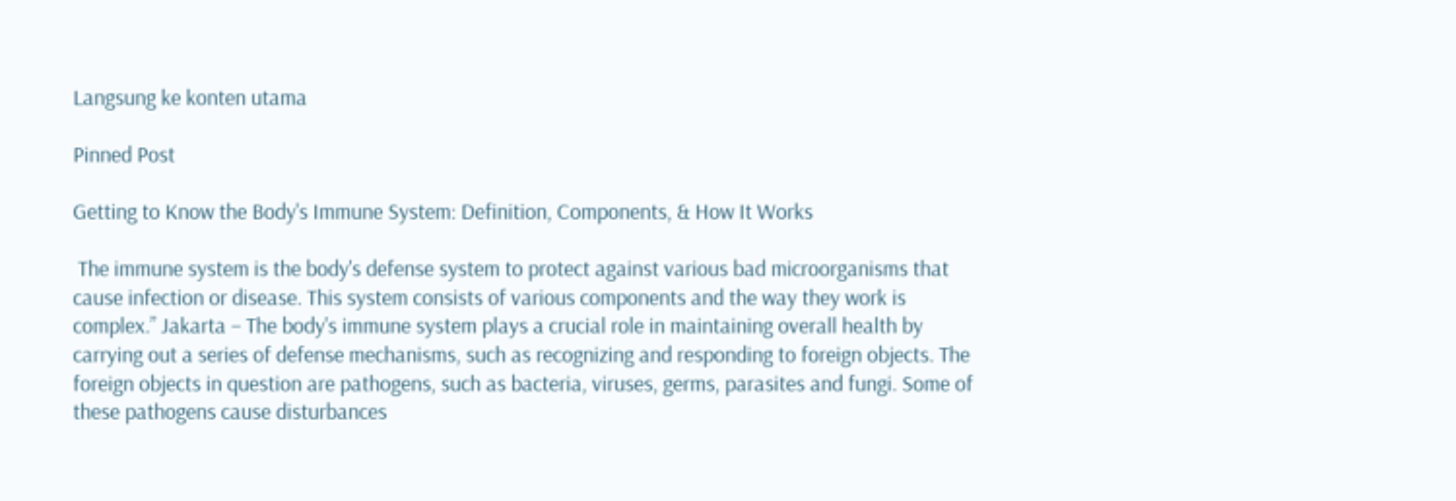Langsung ke konten utama

Pinned Post

Getting to Know the Body's Immune System: Definition, Components, & How It Works

 The immune system is the body's defense system to protect against various bad microorganisms that cause infection or disease. This system consists of various components and the way they work is complex.” Jakarta – The body's immune system plays a crucial role in maintaining overall health by carrying out a series of defense mechanisms, such as recognizing and responding to foreign objects. The foreign objects in question are pathogens, such as bacteria, viruses, germs, parasites and fungi. Some of these pathogens cause disturbances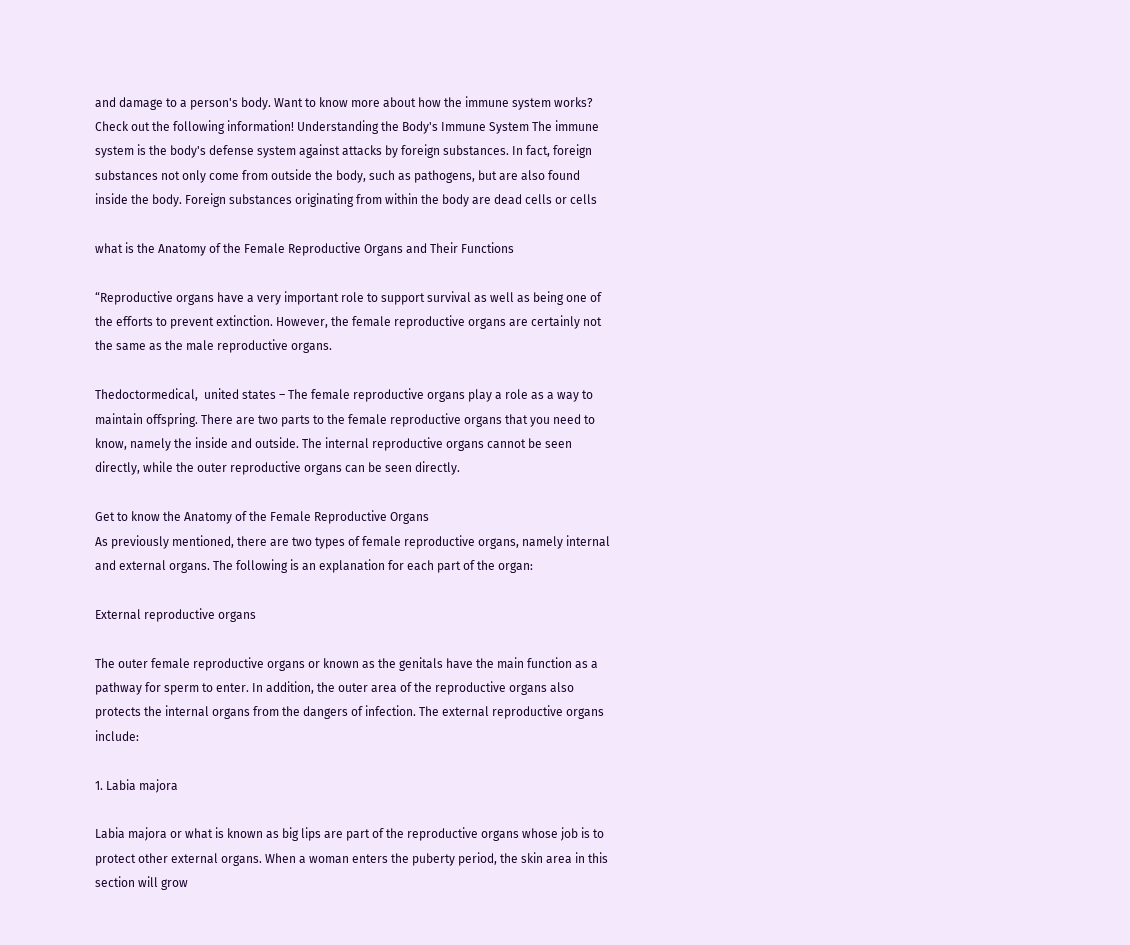and damage to a person's body. Want to know more about how the immune system works? Check out the following information! Understanding the Body's Immune System The immune system is the body's defense system against attacks by foreign substances. In fact, foreign substances not only come from outside the body, such as pathogens, but are also found inside the body. Foreign substances originating from within the body are dead cells or cells

what is the Anatomy of the Female Reproductive Organs and Their Functions

“Reproductive organs have a very important role to support survival as well as being one of the efforts to prevent extinction. However, the female reproductive organs are certainly not the same as the male reproductive organs.

Thedoctormedical,  united states – The female reproductive organs play a role as a way to maintain offspring. There are two parts to the female reproductive organs that you need to know, namely the inside and outside. The internal reproductive organs cannot be seen directly, while the outer reproductive organs can be seen directly.

Get to know the Anatomy of the Female Reproductive Organs
As previously mentioned, there are two types of female reproductive organs, namely internal and external organs. The following is an explanation for each part of the organ:

External reproductive organs

The outer female reproductive organs or known as the genitals have the main function as a pathway for sperm to enter. In addition, the outer area of the reproductive organs also protects the internal organs from the dangers of infection. The external reproductive organs include:

1. Labia majora

Labia majora or what is known as big lips are part of the reproductive organs whose job is to protect other external organs. When a woman enters the puberty period, the skin area in this section will grow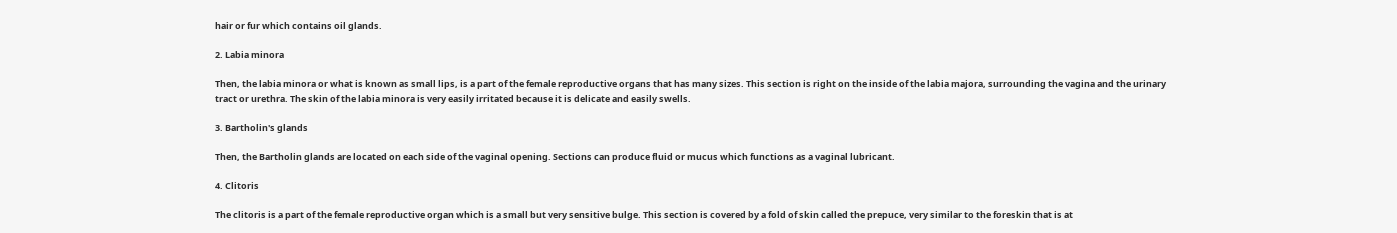hair or fur which contains oil glands.

2. Labia minora

Then, the labia minora or what is known as small lips, is a part of the female reproductive organs that has many sizes. This section is right on the inside of the labia majora, surrounding the vagina and the urinary tract or urethra. The skin of the labia minora is very easily irritated because it is delicate and easily swells.

3. Bartholin's glands

Then, the Bartholin glands are located on each side of the vaginal opening. Sections can produce fluid or mucus which functions as a vaginal lubricant.

4. Clitoris

The clitoris is a part of the female reproductive organ which is a small but very sensitive bulge. This section is covered by a fold of skin called the prepuce, very similar to the foreskin that is at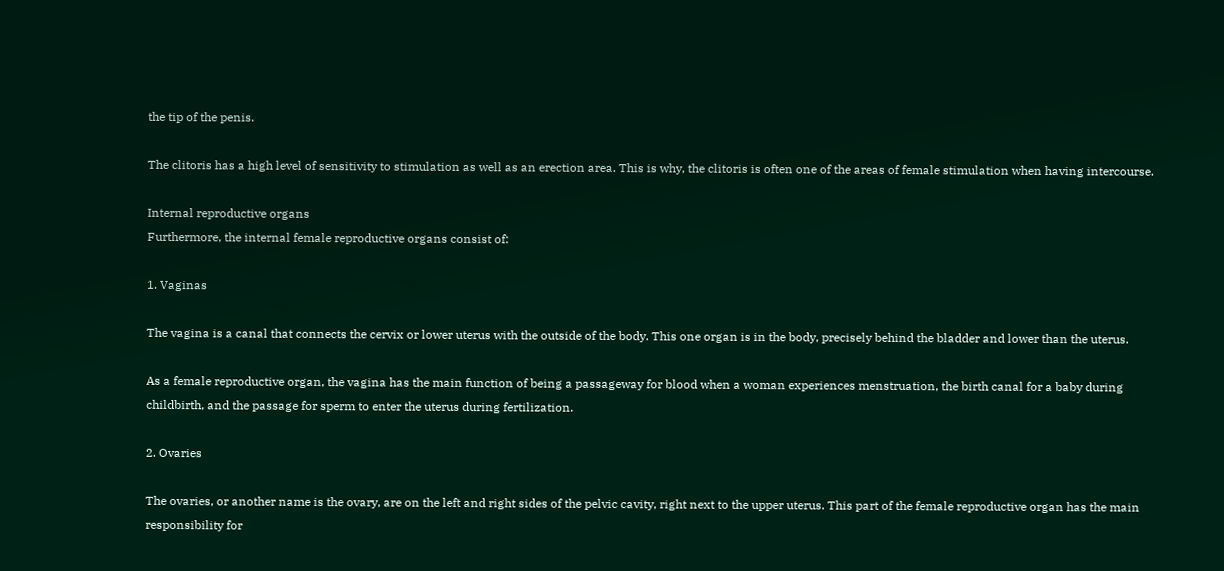the tip of the penis.

The clitoris has a high level of sensitivity to stimulation as well as an erection area. This is why, the clitoris is often one of the areas of female stimulation when having intercourse.

Internal reproductive organs
Furthermore, the internal female reproductive organs consist of:

1. Vaginas

The vagina is a canal that connects the cervix or lower uterus with the outside of the body. This one organ is in the body, precisely behind the bladder and lower than the uterus.

As a female reproductive organ, the vagina has the main function of being a passageway for blood when a woman experiences menstruation, the birth canal for a baby during childbirth, and the passage for sperm to enter the uterus during fertilization.

2. Ovaries

The ovaries, or another name is the ovary, are on the left and right sides of the pelvic cavity, right next to the upper uterus. This part of the female reproductive organ has the main responsibility for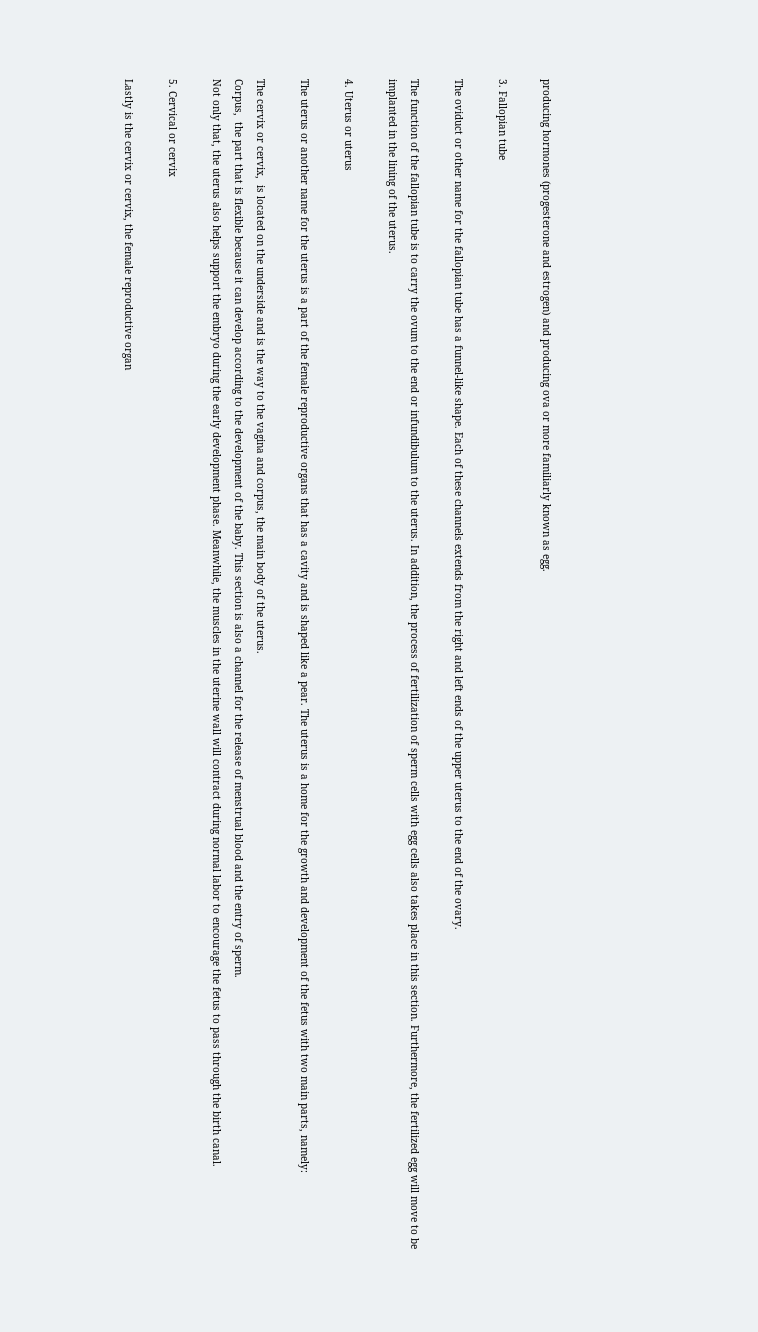producing hormones (progesterone and estrogen) and producing ova or more familiarly known as egg.

3. Fallopian tube

The oviduct or other name for the fallopian tube has a funnel-like shape. Each of these channels extends from the right and left ends of the upper uterus to the end of the ovary.

The function of the fallopian tube is to carry the ovum to the end or infundibulum to the uterus. In addition, the process of fertilization of sperm cells with egg cells also takes place in this section. Furthermore, the fertilized egg will move to be implanted in the lining of the uterus.

4. Uterus or uterus

The uterus or another name for the uterus is a part of the female reproductive organs that has a cavity and is shaped like a pear. The uterus is a home for the growth and development of the fetus with two main parts, namely:

The cervix or cervix,  is located on the underside and is the way to the vagina and corpus, the main body of the uterus.
Corpus,  the part that is flexible because it can develop according to the development of the baby. This section is also a channel for the release of menstrual blood and the entry of sperm.
Not only that, the uterus also helps support the embryo during the early development phase. Meanwhile, the muscles in the uterine wall will contract during normal labor to encourage the fetus to pass through the birth canal.

5. Cervical or cervix

Lastly is the cervix or cervix, the female reproductive organ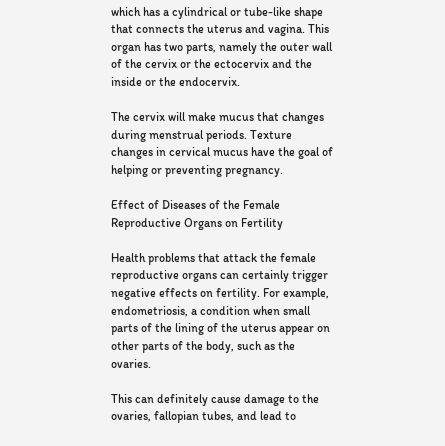which has a cylindrical or tube-like shape that connects the uterus and vagina. This organ has two parts, namely the outer wall of the cervix or the ectocervix and the inside or the endocervix.

The cervix will make mucus that changes during menstrual periods. Texture changes in cervical mucus have the goal of helping or preventing pregnancy.

Effect of Diseases of the Female Reproductive Organs on Fertility

Health problems that attack the female reproductive organs can certainly trigger negative effects on fertility. For example, endometriosis, a condition when small parts of the lining of the uterus appear on other parts of the body, such as the ovaries.

This can definitely cause damage to the ovaries, fallopian tubes, and lead to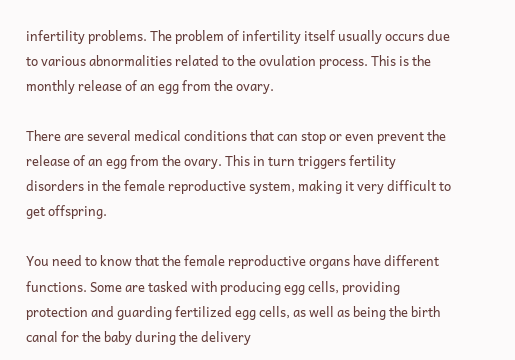infertility problems. The problem of infertility itself usually occurs due to various abnormalities related to the ovulation process. This is the monthly release of an egg from the ovary.

There are several medical conditions that can stop or even prevent the release of an egg from the ovary. This in turn triggers fertility disorders in the female reproductive system, making it very difficult to get offspring.

You need to know that the female reproductive organs have different functions. Some are tasked with producing egg cells, providing protection and guarding fertilized egg cells, as well as being the birth canal for the baby during the delivery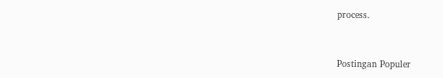process.


Postingan Populer